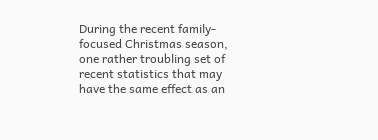During the recent family-focused Christmas season, one rather troubling set of recent statistics that may have the same effect as an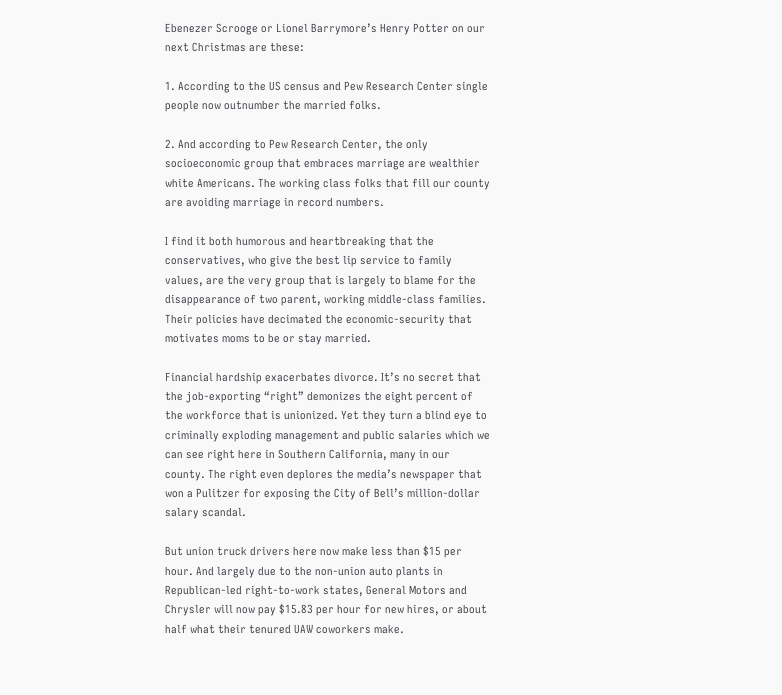Ebenezer Scrooge or Lionel Barrymore’s Henry Potter on our next Christmas are these:

1. According to the US census and Pew Research Center single people now outnumber the married folks.

2. And according to Pew Research Center, the only socioeconomic group that embraces marriage are wealthier white Americans. The working class folks that fill our county are avoiding marriage in record numbers.

I find it both humorous and heartbreaking that the conservatives, who give the best lip service to family values, are the very group that is largely to blame for the disappearance of two parent, working middle-class families. Their policies have decimated the economic-security that motivates moms to be or stay married.

Financial hardship exacerbates divorce. It’s no secret that the job-exporting “right” demonizes the eight percent of the workforce that is unionized. Yet they turn a blind eye to criminally exploding management and public salaries which we can see right here in Southern California, many in our county. The right even deplores the media’s newspaper that won a Pulitzer for exposing the City of Bell’s million-dollar salary scandal.

But union truck drivers here now make less than $15 per hour. And largely due to the non-union auto plants in Republican-led right-to-work states, General Motors and Chrysler will now pay $15.83 per hour for new hires, or about half what their tenured UAW coworkers make.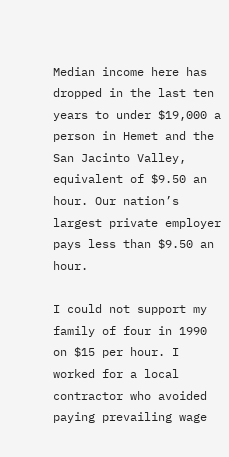Median income here has dropped in the last ten years to under $19,000 a person in Hemet and the San Jacinto Valley, equivalent of $9.50 an hour. Our nation’s largest private employer pays less than $9.50 an hour.

I could not support my family of four in 1990 on $15 per hour. I worked for a local contractor who avoided paying prevailing wage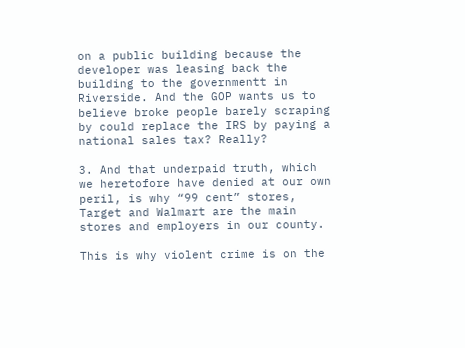on a public building because the developer was leasing back the building to the governmentt in Riverside. And the GOP wants us to believe broke people barely scraping by could replace the IRS by paying a national sales tax? Really?

3. And that underpaid truth, which we heretofore have denied at our own peril, is why “99 cent” stores, Target and Walmart are the main stores and employers in our county.

This is why violent crime is on the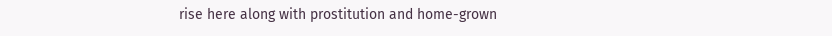rise here along with prostitution and home-grown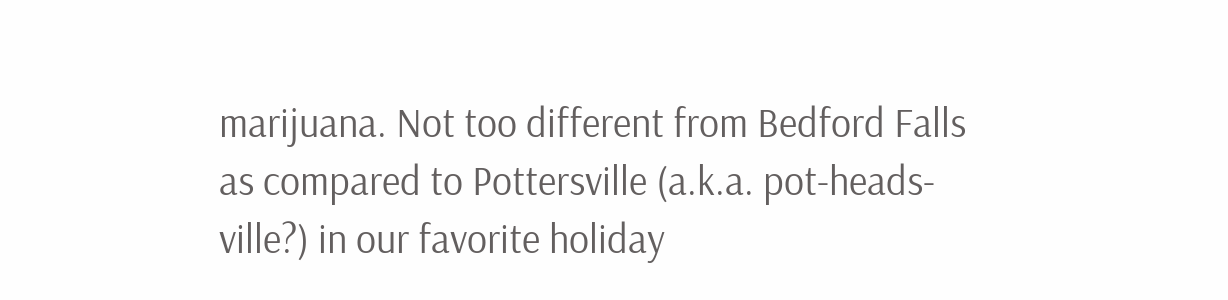marijuana. Not too different from Bedford Falls as compared to Pottersville (a.k.a. pot-heads-ville?) in our favorite holiday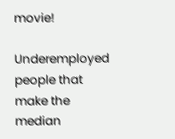movie!

Underemployed people that make the median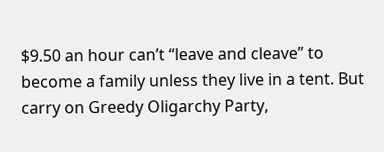$9.50 an hour can’t “leave and cleave” to become a family unless they live in a tent. But carry on Greedy Oligarchy Party,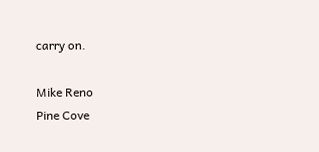carry on.

Mike Reno
Pine Cove